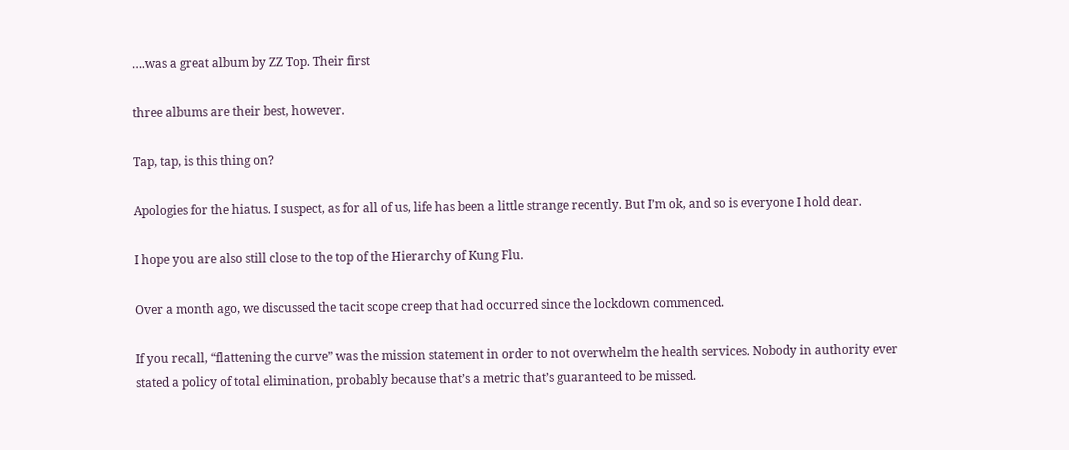….was a great album by ZZ Top. Their first

three albums are their best, however.

Tap, tap, is this thing on?

Apologies for the hiatus. I suspect, as for all of us, life has been a little strange recently. But I’m ok, and so is everyone I hold dear.

I hope you are also still close to the top of the Hierarchy of Kung Flu.

Over a month ago, we discussed the tacit scope creep that had occurred since the lockdown commenced.

If you recall, “flattening the curve” was the mission statement in order to not overwhelm the health services. Nobody in authority ever stated a policy of total elimination, probably because that’s a metric that’s guaranteed to be missed.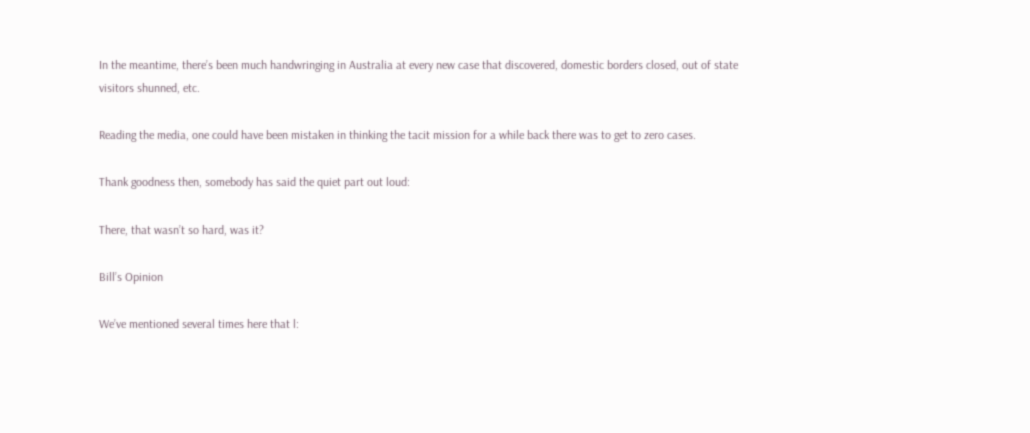In the meantime, there’s been much handwringing in Australia at every new case that discovered, domestic borders closed, out of state visitors shunned, etc.

Reading the media, one could have been mistaken in thinking the tacit mission for a while back there was to get to zero cases.

Thank goodness then, somebody has said the quiet part out loud:

There, that wasn’t so hard, was it?

Bill’s Opinion

We’ve mentioned several times here that l: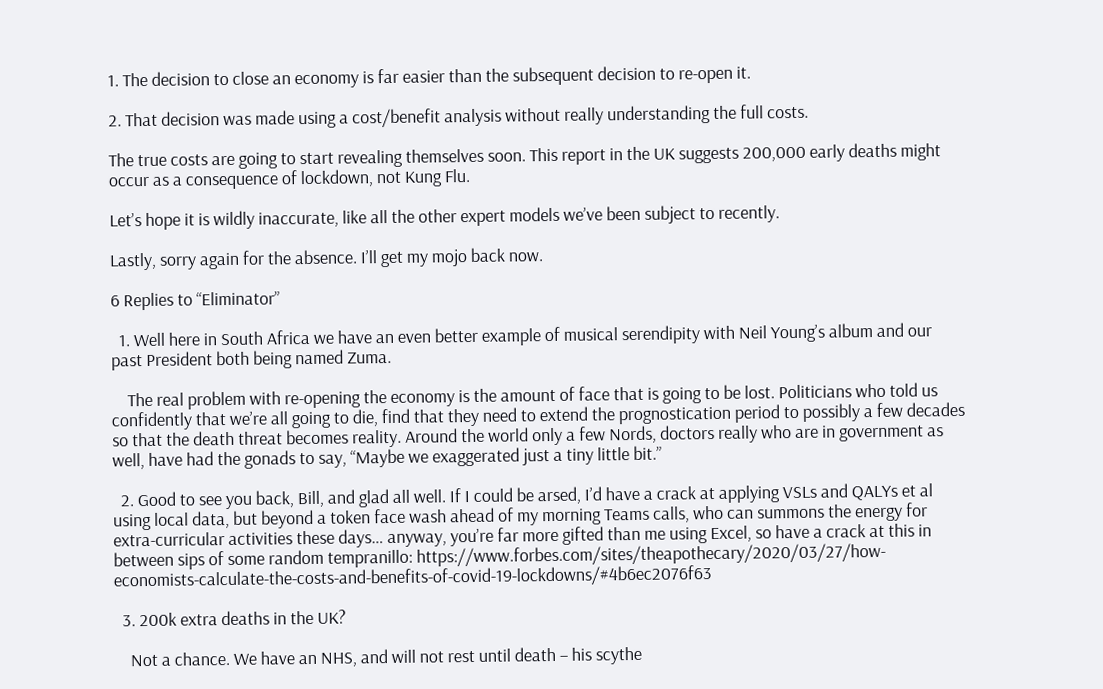1. The decision to close an economy is far easier than the subsequent decision to re-open it.

2. That decision was made using a cost/benefit analysis without really understanding the full costs.

The true costs are going to start revealing themselves soon. This report in the UK suggests 200,000 early deaths might occur as a consequence of lockdown, not Kung Flu.

Let’s hope it is wildly inaccurate, like all the other expert models we’ve been subject to recently.

Lastly, sorry again for the absence. I’ll get my mojo back now.

6 Replies to “Eliminator”

  1. Well here in South Africa we have an even better example of musical serendipity with Neil Young’s album and our past President both being named Zuma.

    The real problem with re-opening the economy is the amount of face that is going to be lost. Politicians who told us confidently that we’re all going to die, find that they need to extend the prognostication period to possibly a few decades so that the death threat becomes reality. Around the world only a few Nords, doctors really who are in government as well, have had the gonads to say, “Maybe we exaggerated just a tiny little bit.”

  2. Good to see you back, Bill, and glad all well. If I could be arsed, I’d have a crack at applying VSLs and QALYs et al using local data, but beyond a token face wash ahead of my morning Teams calls, who can summons the energy for extra-curricular activities these days… anyway, you’re far more gifted than me using Excel, so have a crack at this in between sips of some random tempranillo: https://www.forbes.com/sites/theapothecary/2020/03/27/how-economists-calculate-the-costs-and-benefits-of-covid-19-lockdowns/#4b6ec2076f63

  3. 200k extra deaths in the UK?

    Not a chance. We have an NHS, and will not rest until death – his scythe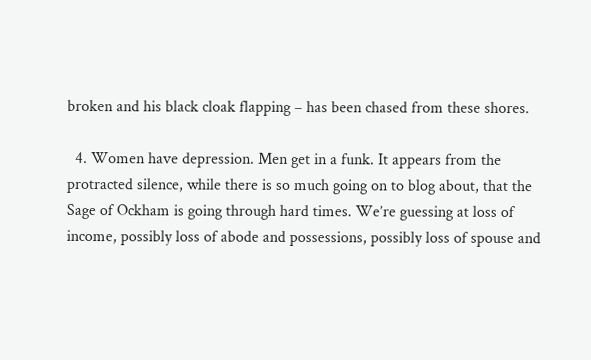broken and his black cloak flapping – has been chased from these shores.

  4. Women have depression. Men get in a funk. It appears from the protracted silence, while there is so much going on to blog about, that the Sage of Ockham is going through hard times. We’re guessing at loss of income, possibly loss of abode and possessions, possibly loss of spouse and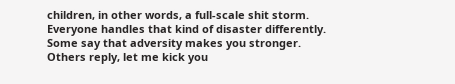children, in other words, a full-scale shit storm. Everyone handles that kind of disaster differently. Some say that adversity makes you stronger. Others reply, let me kick you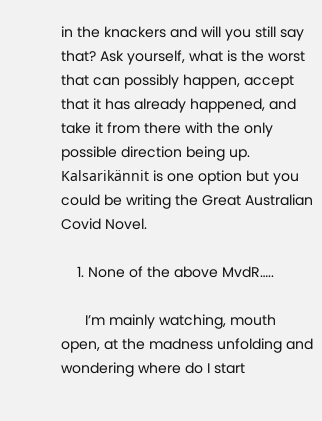in the knackers and will you still say that? Ask yourself, what is the worst that can possibly happen, accept that it has already happened, and take it from there with the only possible direction being up. Kalsarikännit is one option but you could be writing the Great Australian Covid Novel.

    1. None of the above MvdR…..

      I’m mainly watching, mouth open, at the madness unfolding and wondering where do I start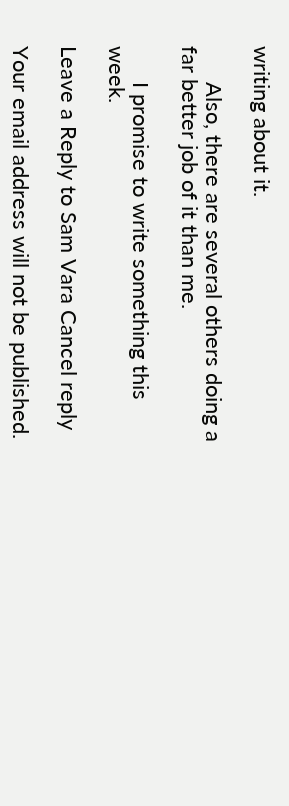writing about it.

      Also, there are several others doing a far better job of it than me.

      I promise to write something this week.

Leave a Reply to Sam Vara Cancel reply

Your email address will not be published.